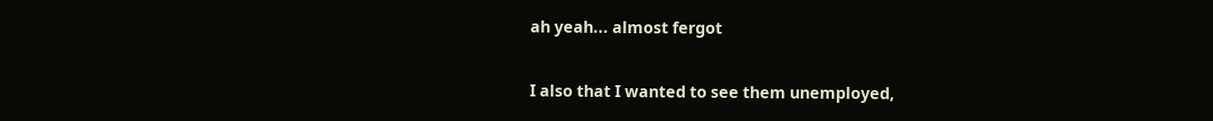ah yeah... almost fergot

I also that I wanted to see them unemployed,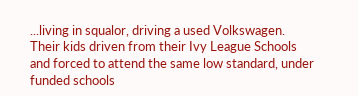...living in squalor, driving a used Volkswagen.
Their kids driven from their Ivy League Schools
and forced to attend the same low standard, under
funded schools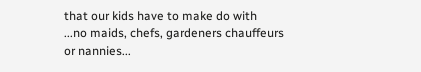that our kids have to make do with
...no maids, chefs, gardeners chauffeurs or nannies...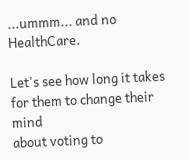...ummm... and no HealthCare.

Let's see how long it takes for them to change their mind
about voting to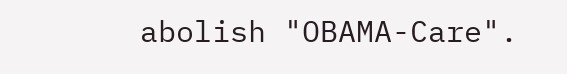abolish "OBAMA-Care".